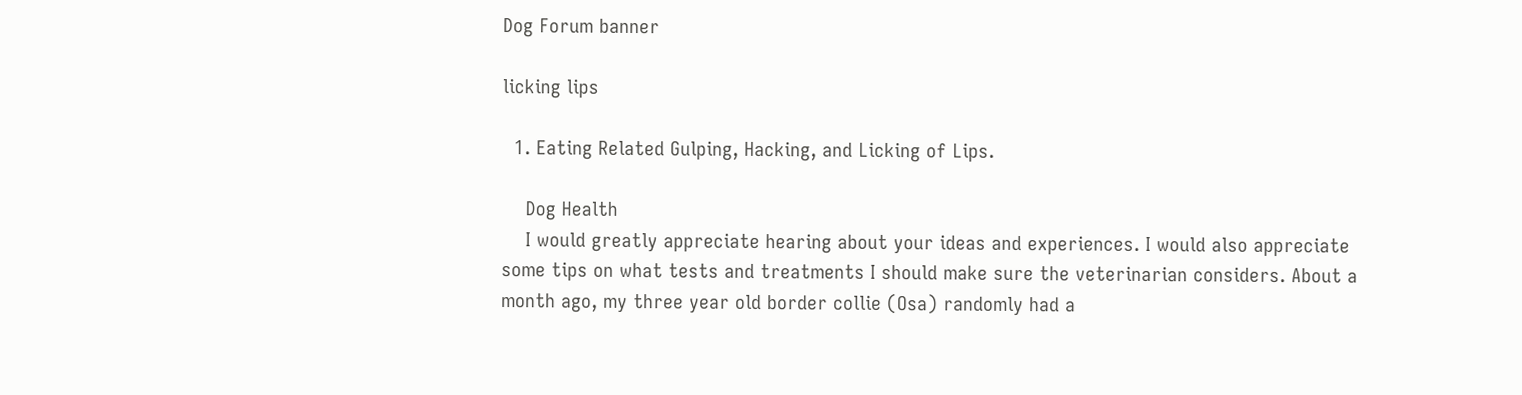Dog Forum banner

licking lips

  1. Eating Related Gulping, Hacking, and Licking of Lips.

    Dog Health
    I would greatly appreciate hearing about your ideas and experiences. I would also appreciate some tips on what tests and treatments I should make sure the veterinarian considers. About a month ago, my three year old border collie (Osa) randomly had a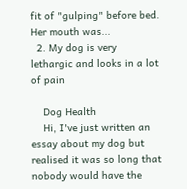fit of "gulping" before bed. Her mouth was...
  2. My dog is very lethargic and looks in a lot of pain

    Dog Health
    Hi, I've just written an essay about my dog but realised it was so long that nobody would have the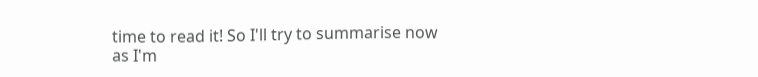time to read it! So I'll try to summarise now as I'm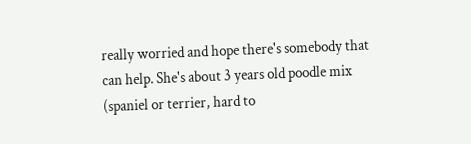really worried and hope there's somebody that can help. She's about 3 years old poodle mix (spaniel or terrier, hard to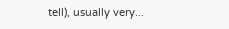tell), usually very...